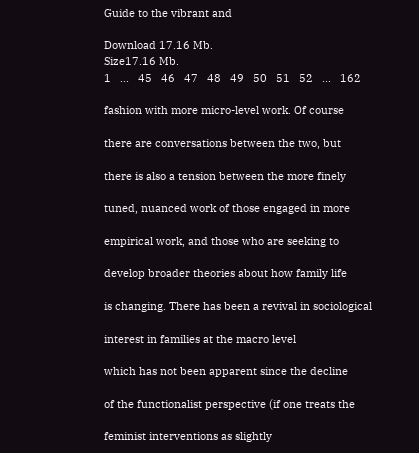Guide to the vibrant and

Download 17.16 Mb.
Size17.16 Mb.
1   ...   45   46   47   48   49   50   51   52   ...   162

fashion with more micro-level work. Of course

there are conversations between the two, but

there is also a tension between the more finely

tuned, nuanced work of those engaged in more

empirical work, and those who are seeking to

develop broader theories about how family life

is changing. There has been a revival in sociological

interest in families at the macro level

which has not been apparent since the decline

of the functionalist perspective (if one treats the

feminist interventions as slightly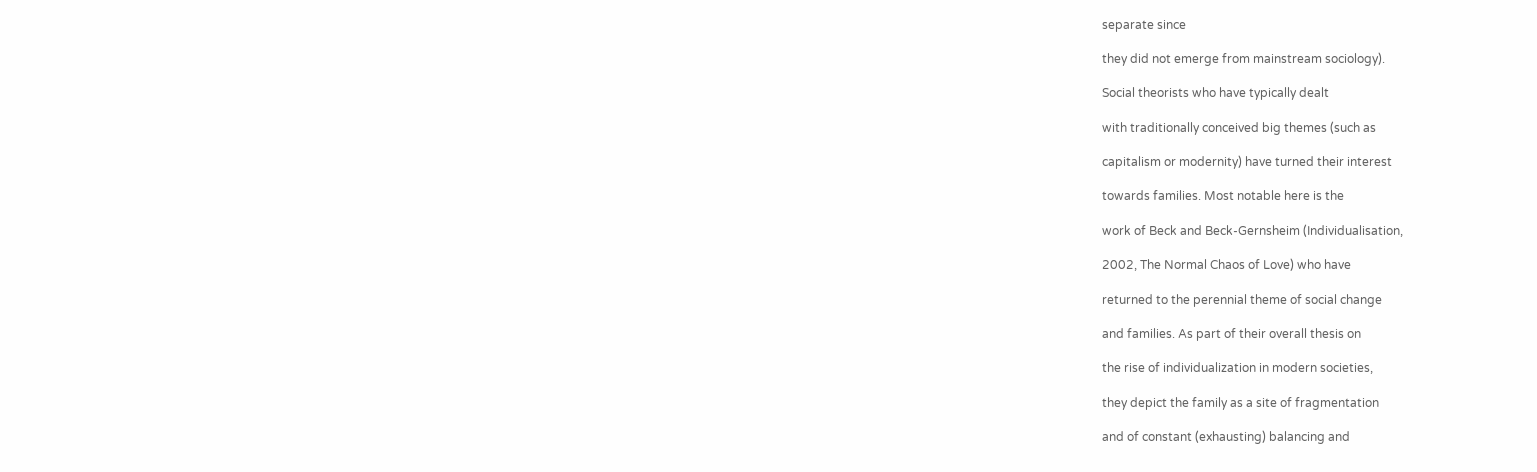separate since

they did not emerge from mainstream sociology).

Social theorists who have typically dealt

with traditionally conceived big themes (such as

capitalism or modernity) have turned their interest

towards families. Most notable here is the

work of Beck and Beck-Gernsheim (Individualisation,

2002, The Normal Chaos of Love) who have

returned to the perennial theme of social change

and families. As part of their overall thesis on

the rise of individualization in modern societies,

they depict the family as a site of fragmentation

and of constant (exhausting) balancing and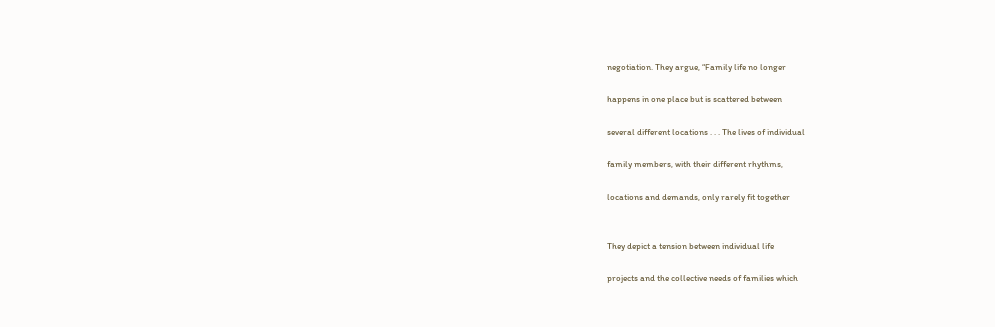negotiation. They argue, “Family life no longer

happens in one place but is scattered between

several different locations . . . The lives of individual

family members, with their different rhythms,

locations and demands, only rarely fit together


They depict a tension between individual life

projects and the collective needs of families which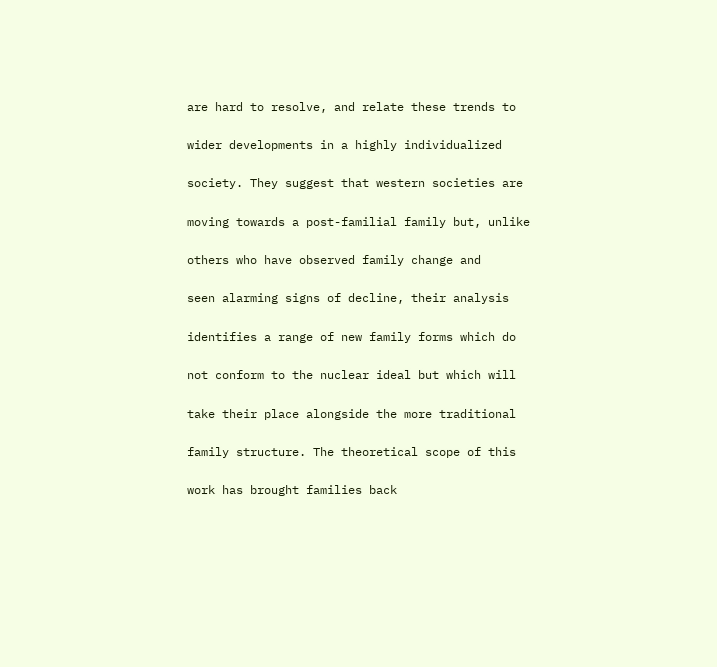are hard to resolve, and relate these trends to

wider developments in a highly individualized

society. They suggest that western societies are

moving towards a post-familial family but, unlike

others who have observed family change and

seen alarming signs of decline, their analysis

identifies a range of new family forms which do

not conform to the nuclear ideal but which will

take their place alongside the more traditional

family structure. The theoretical scope of this

work has brought families back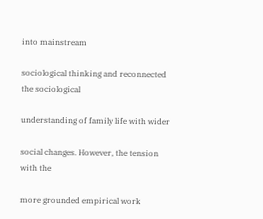into mainstream

sociological thinking and reconnected the sociological

understanding of family life with wider

social changes. However, the tension with the

more grounded empirical work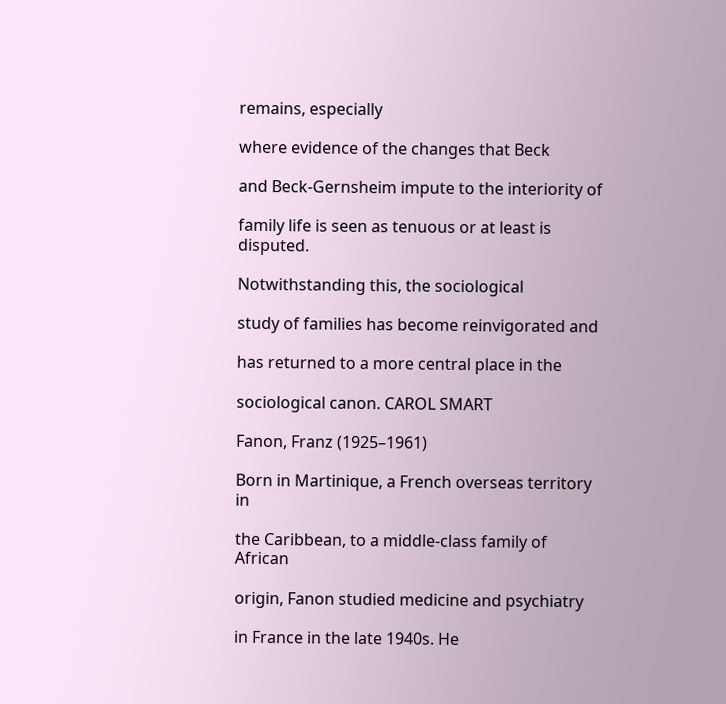remains, especially

where evidence of the changes that Beck

and Beck-Gernsheim impute to the interiority of

family life is seen as tenuous or at least is disputed.

Notwithstanding this, the sociological

study of families has become reinvigorated and

has returned to a more central place in the

sociological canon. CAROL SMART

Fanon, Franz (1925–1961)

Born in Martinique, a French overseas territory in

the Caribbean, to a middle-class family of African

origin, Fanon studied medicine and psychiatry

in France in the late 1940s. He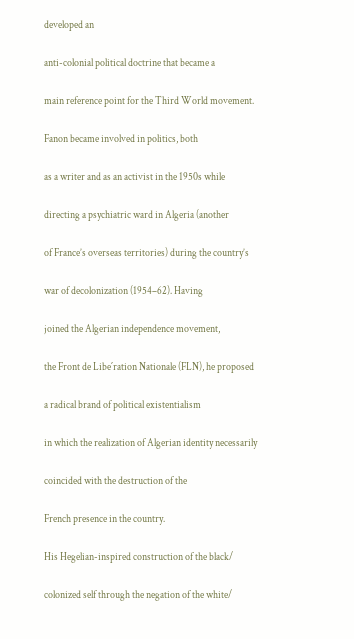developed an

anti-colonial political doctrine that became a

main reference point for the Third World movement.

Fanon became involved in politics, both

as a writer and as an activist in the 1950s while

directing a psychiatric ward in Algeria (another

of France’s overseas territories) during the country’s

war of decolonization (1954–62). Having

joined the Algerian independence movement,

the Front de Libe´ration Nationale (FLN), he proposed

a radical brand of political existentialism

in which the realization of Algerian identity necessarily

coincided with the destruction of the

French presence in the country.

His Hegelian-inspired construction of the black/

colonized self through the negation of the white/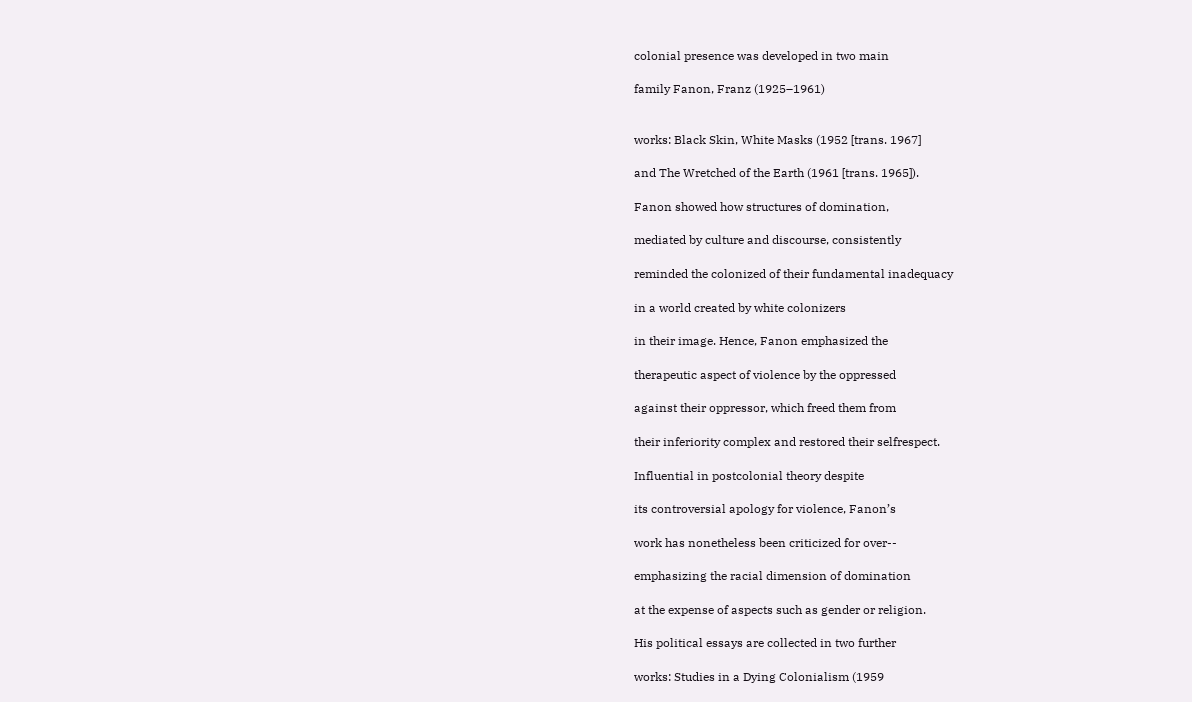colonial presence was developed in two main

family Fanon, Franz (1925–1961)


works: Black Skin, White Masks (1952 [trans. 1967]

and The Wretched of the Earth (1961 [trans. 1965]).

Fanon showed how structures of domination,

mediated by culture and discourse, consistently

reminded the colonized of their fundamental inadequacy

in a world created by white colonizers

in their image. Hence, Fanon emphasized the

therapeutic aspect of violence by the oppressed

against their oppressor, which freed them from

their inferiority complex and restored their selfrespect.

Influential in postcolonial theory despite

its controversial apology for violence, Fanon’s

work has nonetheless been criticized for over--

emphasizing the racial dimension of domination

at the expense of aspects such as gender or religion.

His political essays are collected in two further

works: Studies in a Dying Colonialism (1959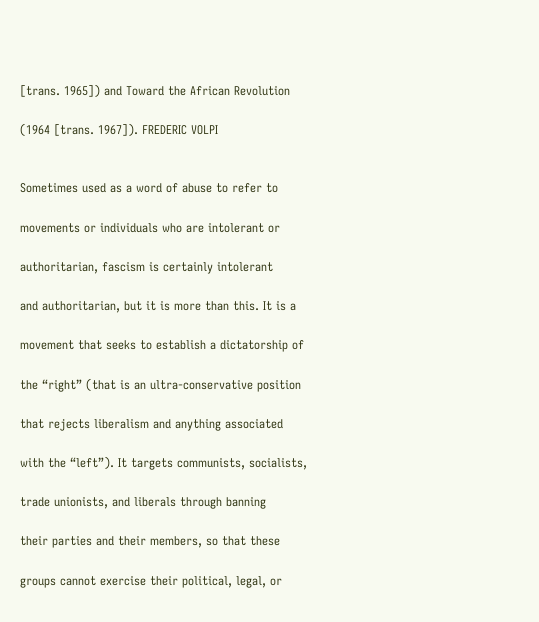[trans. 1965]) and Toward the African Revolution

(1964 [trans. 1967]). FREDERIC VOLPI


Sometimes used as a word of abuse to refer to

movements or individuals who are intolerant or

authoritarian, fascism is certainly intolerant

and authoritarian, but it is more than this. It is a

movement that seeks to establish a dictatorship of

the “right” (that is an ultra-conservative position

that rejects liberalism and anything associated

with the “left”). It targets communists, socialists,

trade unionists, and liberals through banning

their parties and their members, so that these

groups cannot exercise their political, legal, or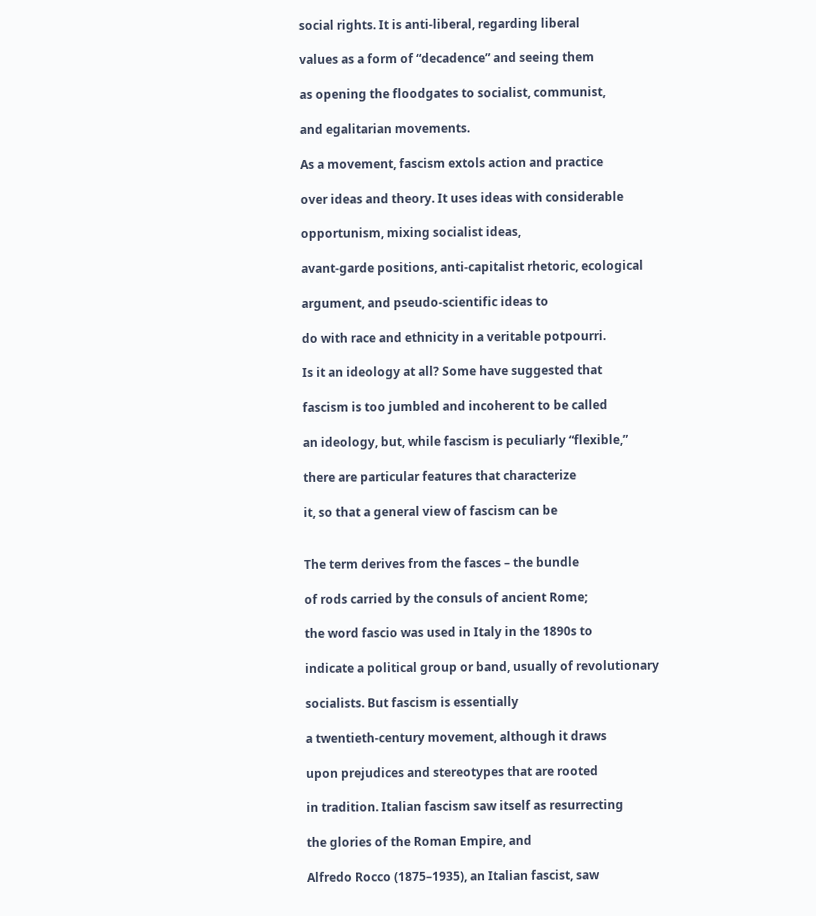social rights. It is anti-liberal, regarding liberal

values as a form of “decadence” and seeing them

as opening the floodgates to socialist, communist,

and egalitarian movements.

As a movement, fascism extols action and practice

over ideas and theory. It uses ideas with considerable

opportunism, mixing socialist ideas,

avant-garde positions, anti-capitalist rhetoric, ecological

argument, and pseudo-scientific ideas to

do with race and ethnicity in a veritable potpourri.

Is it an ideology at all? Some have suggested that

fascism is too jumbled and incoherent to be called

an ideology, but, while fascism is peculiarly “flexible,”

there are particular features that characterize

it, so that a general view of fascism can be


The term derives from the fasces – the bundle

of rods carried by the consuls of ancient Rome;

the word fascio was used in Italy in the 1890s to

indicate a political group or band, usually of revolutionary

socialists. But fascism is essentially

a twentieth-century movement, although it draws

upon prejudices and stereotypes that are rooted

in tradition. Italian fascism saw itself as resurrecting

the glories of the Roman Empire, and

Alfredo Rocco (1875–1935), an Italian fascist, saw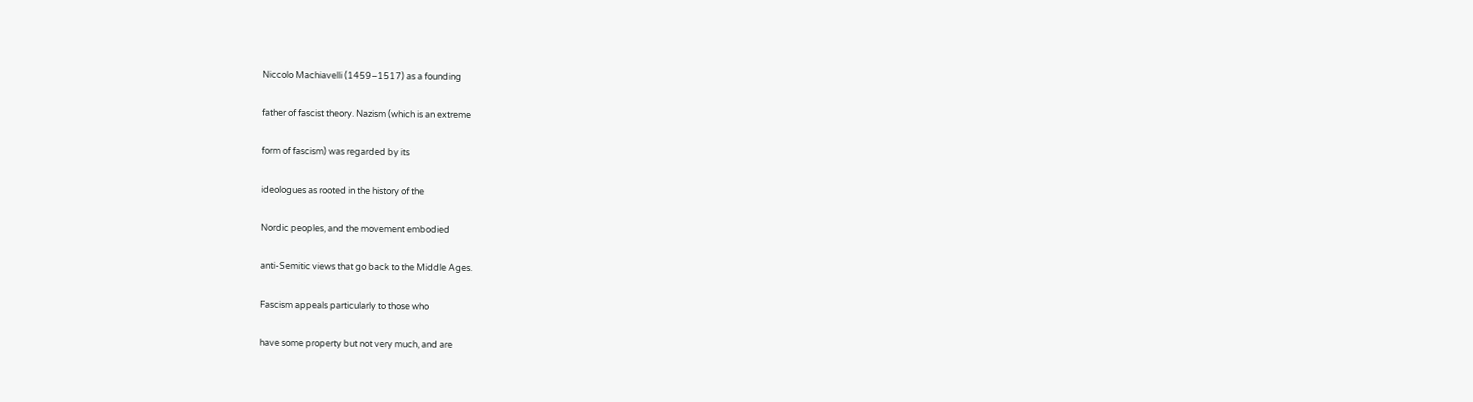Niccolo Machiavelli (1459–1517) as a founding

father of fascist theory. Nazism (which is an extreme

form of fascism) was regarded by its

ideologues as rooted in the history of the

Nordic peoples, and the movement embodied

anti-Semitic views that go back to the Middle Ages.

Fascism appeals particularly to those who

have some property but not very much, and are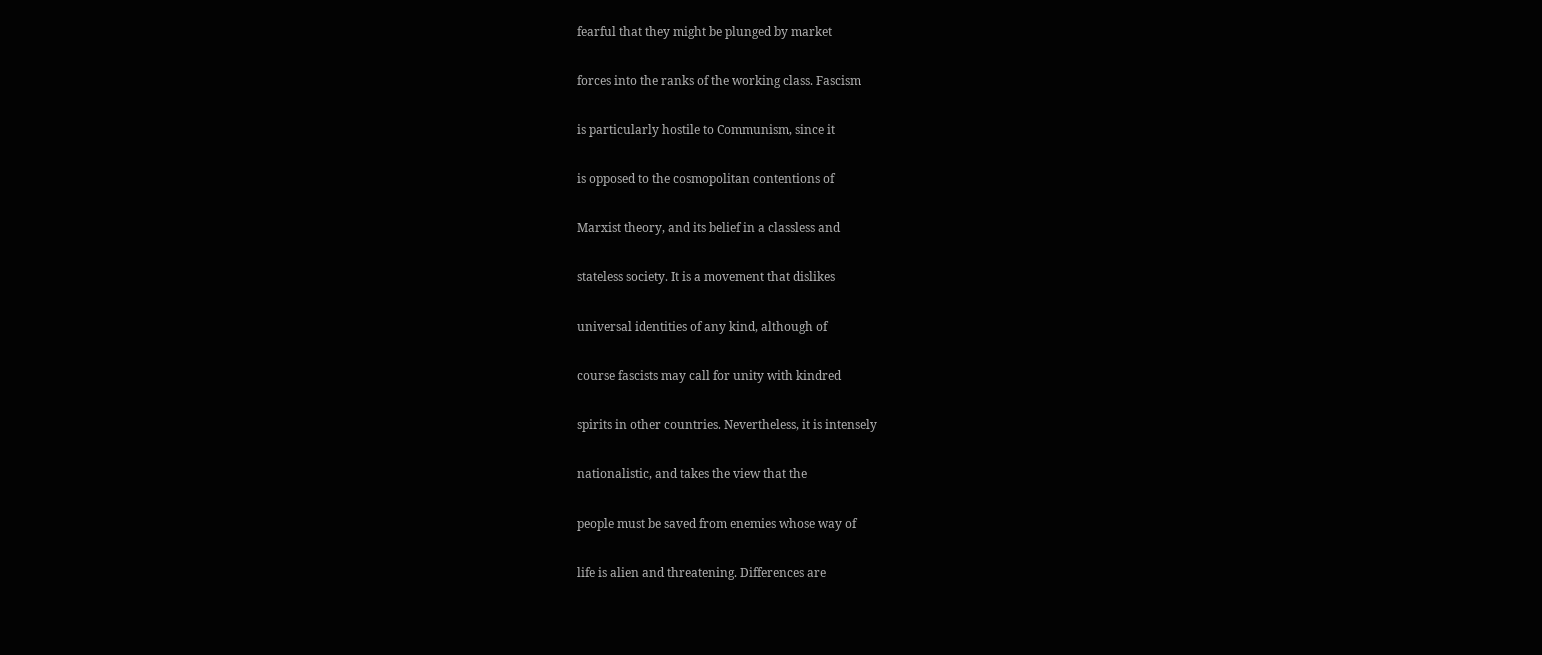fearful that they might be plunged by market

forces into the ranks of the working class. Fascism

is particularly hostile to Communism, since it

is opposed to the cosmopolitan contentions of

Marxist theory, and its belief in a classless and

stateless society. It is a movement that dislikes

universal identities of any kind, although of

course fascists may call for unity with kindred

spirits in other countries. Nevertheless, it is intensely

nationalistic, and takes the view that the

people must be saved from enemies whose way of

life is alien and threatening. Differences are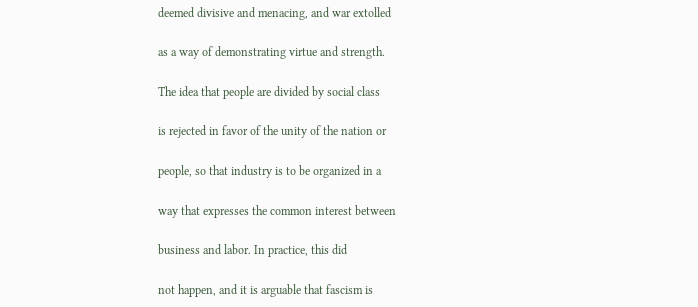deemed divisive and menacing, and war extolled

as a way of demonstrating virtue and strength.

The idea that people are divided by social class

is rejected in favor of the unity of the nation or

people, so that industry is to be organized in a

way that expresses the common interest between

business and labor. In practice, this did

not happen, and it is arguable that fascism is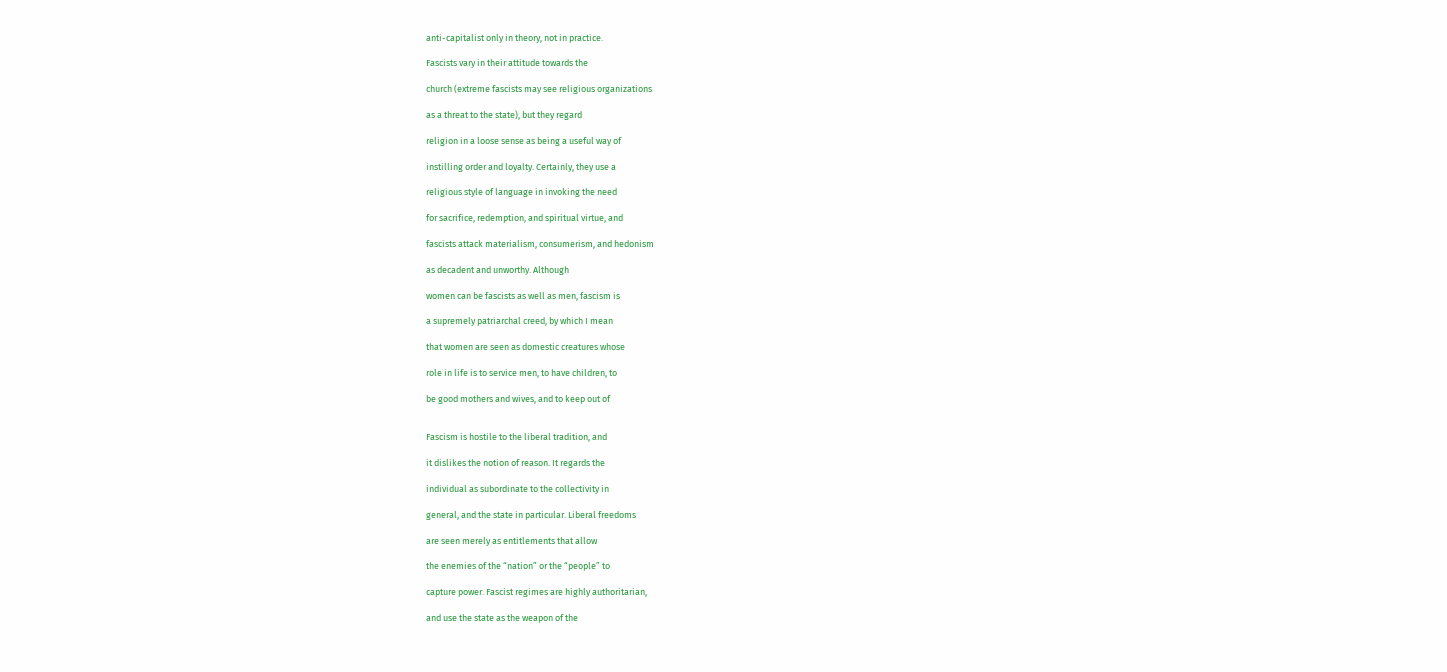anti-capitalist only in theory, not in practice.

Fascists vary in their attitude towards the

church (extreme fascists may see religious organizations

as a threat to the state), but they regard

religion in a loose sense as being a useful way of

instilling order and loyalty. Certainly, they use a

religious style of language in invoking the need

for sacrifice, redemption, and spiritual virtue, and

fascists attack materialism, consumerism, and hedonism

as decadent and unworthy. Although

women can be fascists as well as men, fascism is

a supremely patriarchal creed, by which I mean

that women are seen as domestic creatures whose

role in life is to service men, to have children, to

be good mothers and wives, and to keep out of


Fascism is hostile to the liberal tradition, and

it dislikes the notion of reason. It regards the

individual as subordinate to the collectivity in

general, and the state in particular. Liberal freedoms

are seen merely as entitlements that allow

the enemies of the “nation” or the “people” to

capture power. Fascist regimes are highly authoritarian,

and use the state as the weapon of the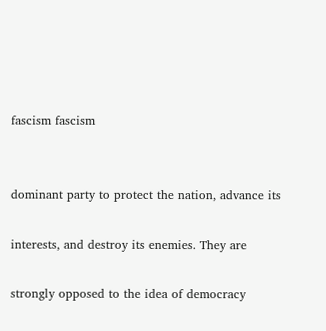fascism fascism


dominant party to protect the nation, advance its

interests, and destroy its enemies. They are

strongly opposed to the idea of democracy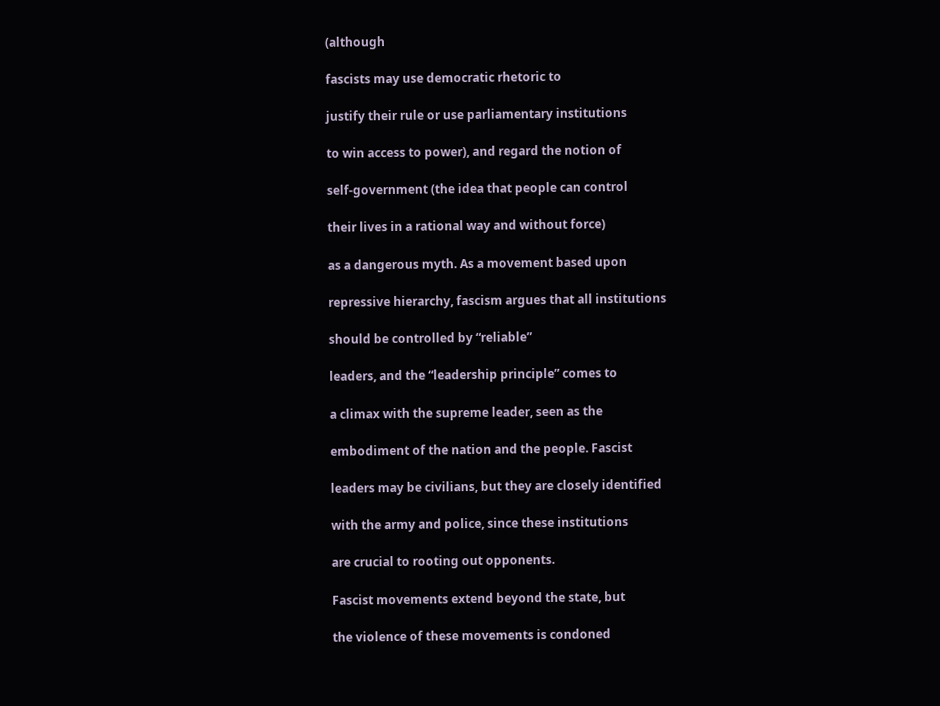(although

fascists may use democratic rhetoric to

justify their rule or use parliamentary institutions

to win access to power), and regard the notion of

self-government (the idea that people can control

their lives in a rational way and without force)

as a dangerous myth. As a movement based upon

repressive hierarchy, fascism argues that all institutions

should be controlled by “reliable”

leaders, and the “leadership principle” comes to

a climax with the supreme leader, seen as the

embodiment of the nation and the people. Fascist

leaders may be civilians, but they are closely identified

with the army and police, since these institutions

are crucial to rooting out opponents.

Fascist movements extend beyond the state, but

the violence of these movements is condoned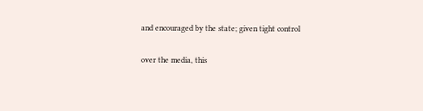and encouraged by the state; given tight control

over the media, this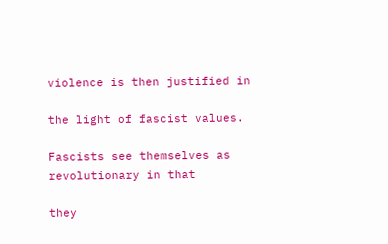violence is then justified in

the light of fascist values.

Fascists see themselves as revolutionary in that

they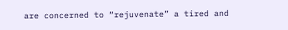are concerned to “rejuvenate” a tired and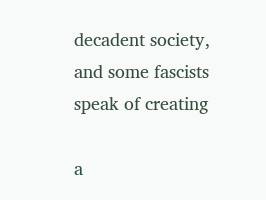decadent society, and some fascists speak of creating

a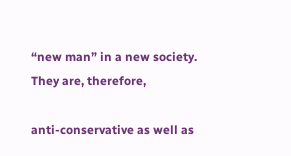“new man” in a new society. They are, therefore,

anti-conservative as well as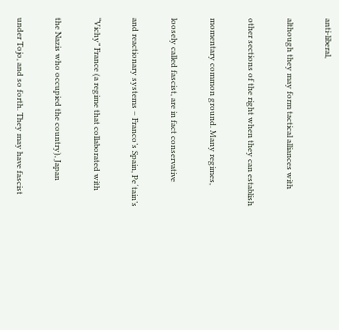anti-liberal,

although they may form tactical alliances with

other sections of the right when they can establish

momentary common ground. Many regimes,

loosely called fascist, are in fact conservative

and reactionary systems – Franco’s Spain, Pe´tain’s

“Vichy” France (a regime that collaborated with

the Nazis who occupied the country), Japan

under Tojo, and so forth. They may have fascist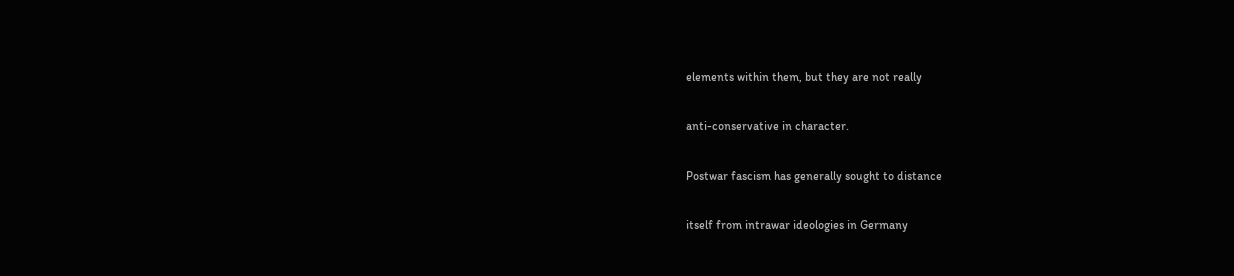elements within them, but they are not really

anti-conservative in character.

Postwar fascism has generally sought to distance

itself from intrawar ideologies in Germany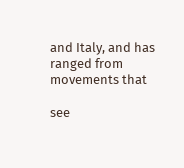and Italy, and has ranged from movements that

see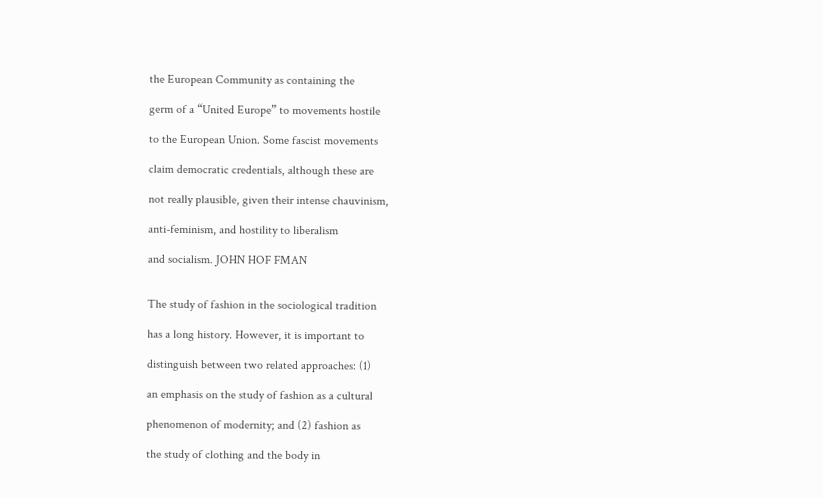the European Community as containing the

germ of a “United Europe” to movements hostile

to the European Union. Some fascist movements

claim democratic credentials, although these are

not really plausible, given their intense chauvinism,

anti-feminism, and hostility to liberalism

and socialism. JOHN HOF FMAN


The study of fashion in the sociological tradition

has a long history. However, it is important to

distinguish between two related approaches: (1)

an emphasis on the study of fashion as a cultural

phenomenon of modernity; and (2) fashion as

the study of clothing and the body in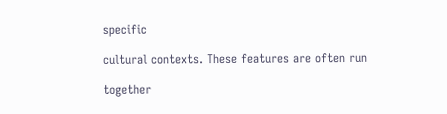specific

cultural contexts. These features are often run

together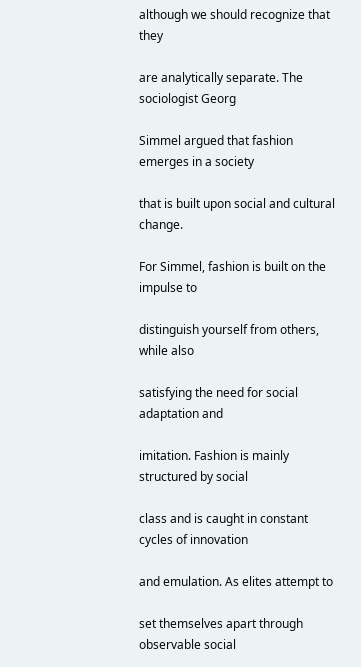although we should recognize that they

are analytically separate. The sociologist Georg

Simmel argued that fashion emerges in a society

that is built upon social and cultural change.

For Simmel, fashion is built on the impulse to

distinguish yourself from others, while also

satisfying the need for social adaptation and

imitation. Fashion is mainly structured by social

class and is caught in constant cycles of innovation

and emulation. As elites attempt to

set themselves apart through observable social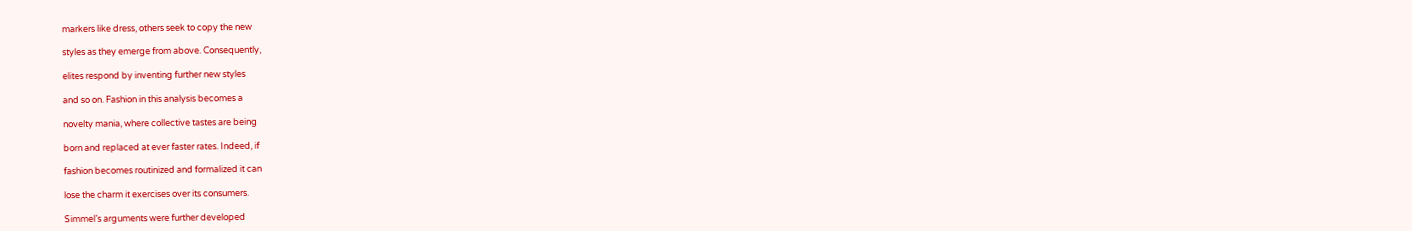markers like dress, others seek to copy the new

styles as they emerge from above. Consequently,

elites respond by inventing further new styles

and so on. Fashion in this analysis becomes a

novelty mania, where collective tastes are being

born and replaced at ever faster rates. Indeed, if

fashion becomes routinized and formalized it can

lose the charm it exercises over its consumers.

Simmel’s arguments were further developed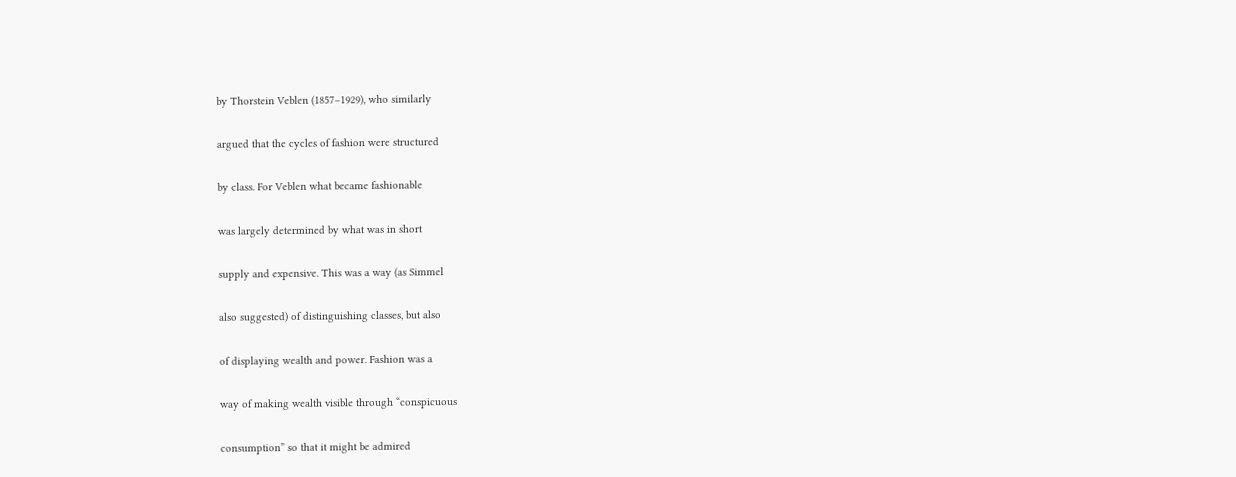by Thorstein Veblen (1857–1929), who similarly

argued that the cycles of fashion were structured

by class. For Veblen what became fashionable

was largely determined by what was in short

supply and expensive. This was a way (as Simmel

also suggested) of distinguishing classes, but also

of displaying wealth and power. Fashion was a

way of making wealth visible through “conspicuous

consumption” so that it might be admired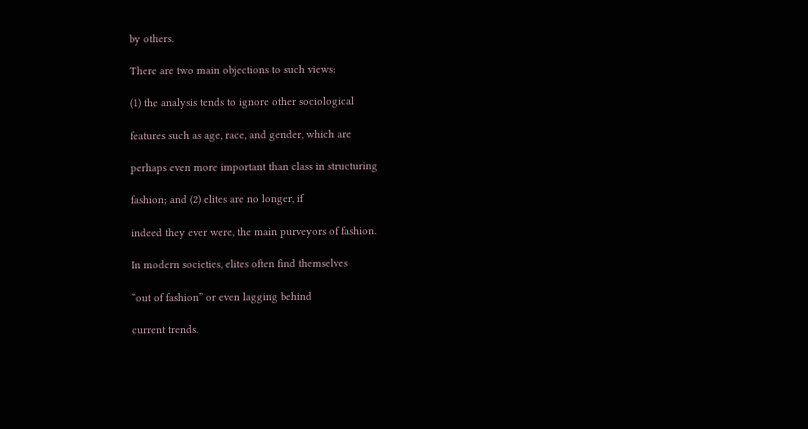by others.

There are two main objections to such views:

(1) the analysis tends to ignore other sociological

features such as age, race, and gender, which are

perhaps even more important than class in structuring

fashion; and (2) elites are no longer, if

indeed they ever were, the main purveyors of fashion.

In modern societies, elites often find themselves

“out of fashion” or even lagging behind

current trends.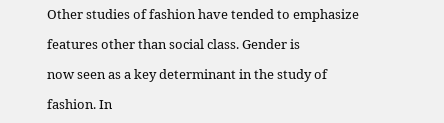Other studies of fashion have tended to emphasize

features other than social class. Gender is

now seen as a key determinant in the study of

fashion. In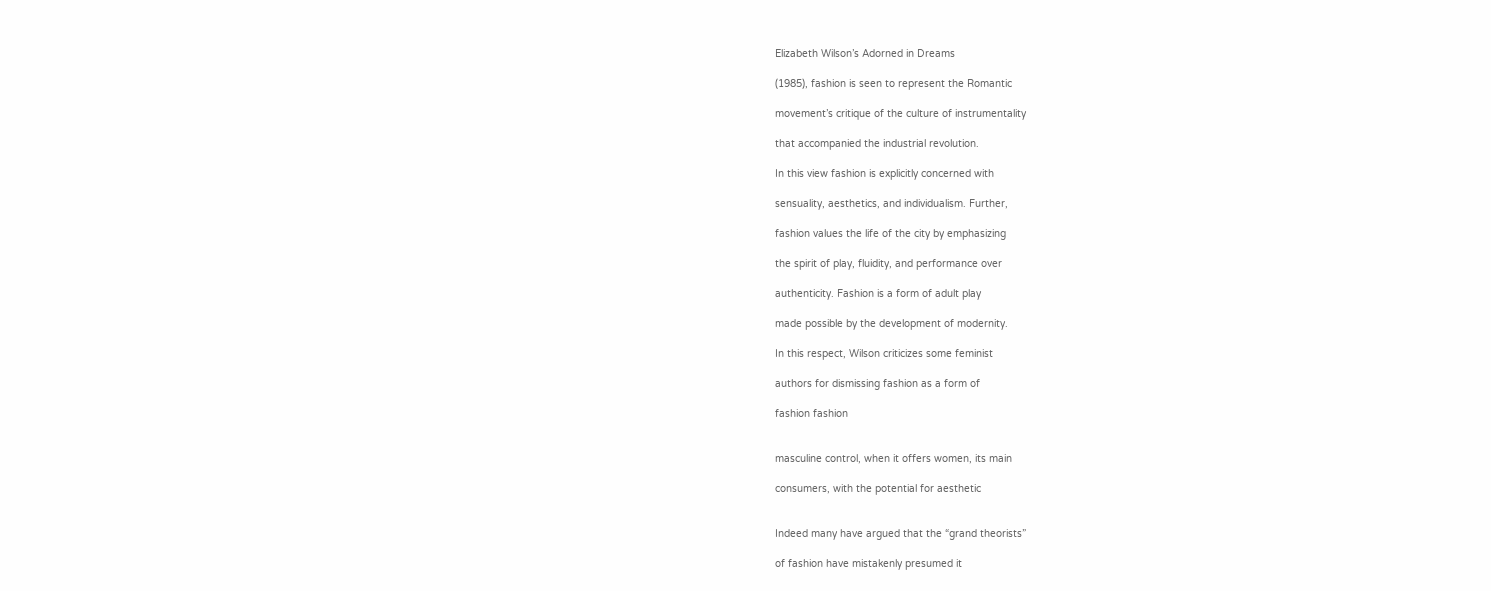Elizabeth Wilson’s Adorned in Dreams

(1985), fashion is seen to represent the Romantic

movement’s critique of the culture of instrumentality

that accompanied the industrial revolution.

In this view fashion is explicitly concerned with

sensuality, aesthetics, and individualism. Further,

fashion values the life of the city by emphasizing

the spirit of play, fluidity, and performance over

authenticity. Fashion is a form of adult play

made possible by the development of modernity.

In this respect, Wilson criticizes some feminist

authors for dismissing fashion as a form of

fashion fashion


masculine control, when it offers women, its main

consumers, with the potential for aesthetic


Indeed many have argued that the “grand theorists”

of fashion have mistakenly presumed it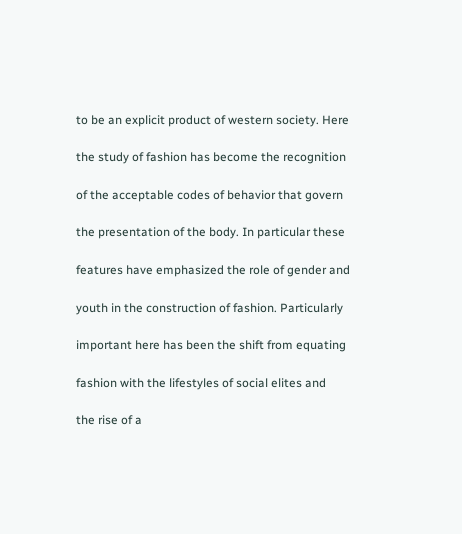to be an explicit product of western society. Here

the study of fashion has become the recognition

of the acceptable codes of behavior that govern

the presentation of the body. In particular these

features have emphasized the role of gender and

youth in the construction of fashion. Particularly

important here has been the shift from equating

fashion with the lifestyles of social elites and

the rise of a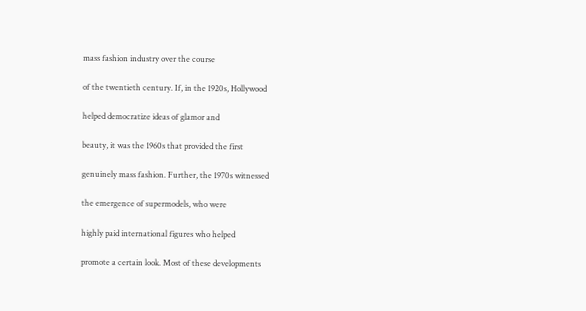mass fashion industry over the course

of the twentieth century. If, in the 1920s, Hollywood

helped democratize ideas of glamor and

beauty, it was the 1960s that provided the first

genuinely mass fashion. Further, the 1970s witnessed

the emergence of supermodels, who were

highly paid international figures who helped

promote a certain look. Most of these developments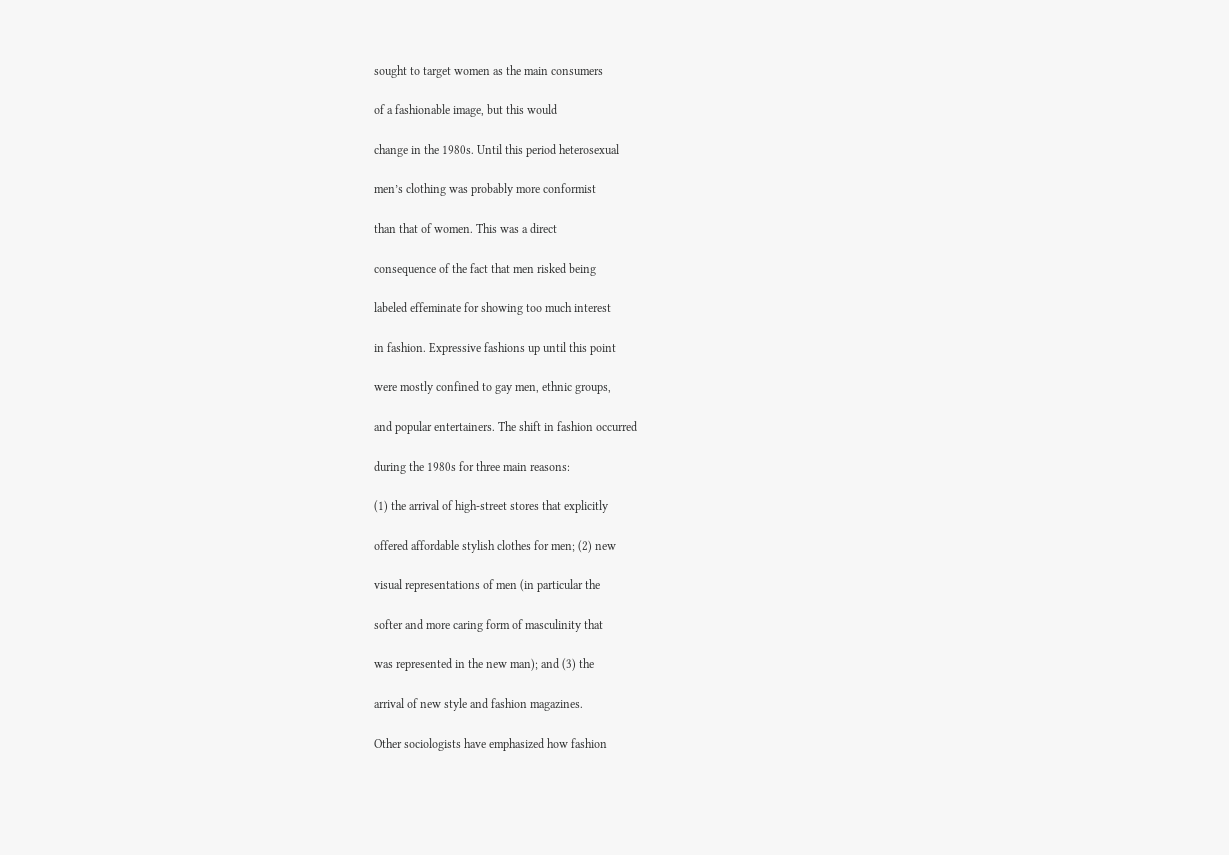sought to target women as the main consumers

of a fashionable image, but this would

change in the 1980s. Until this period heterosexual

men’s clothing was probably more conformist

than that of women. This was a direct

consequence of the fact that men risked being

labeled effeminate for showing too much interest

in fashion. Expressive fashions up until this point

were mostly confined to gay men, ethnic groups,

and popular entertainers. The shift in fashion occurred

during the 1980s for three main reasons:

(1) the arrival of high-street stores that explicitly

offered affordable stylish clothes for men; (2) new

visual representations of men (in particular the

softer and more caring form of masculinity that

was represented in the new man); and (3) the

arrival of new style and fashion magazines.

Other sociologists have emphasized how fashion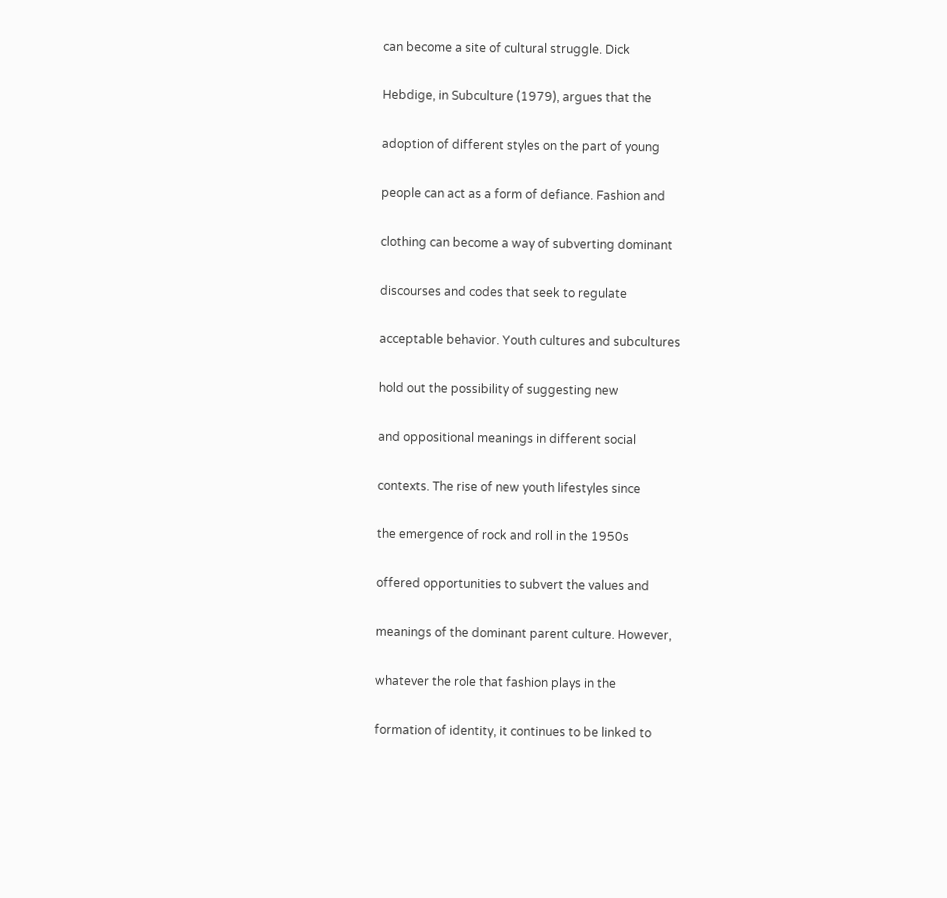can become a site of cultural struggle. Dick

Hebdige, in Subculture (1979), argues that the

adoption of different styles on the part of young

people can act as a form of defiance. Fashion and

clothing can become a way of subverting dominant

discourses and codes that seek to regulate

acceptable behavior. Youth cultures and subcultures

hold out the possibility of suggesting new

and oppositional meanings in different social

contexts. The rise of new youth lifestyles since

the emergence of rock and roll in the 1950s

offered opportunities to subvert the values and

meanings of the dominant parent culture. However,

whatever the role that fashion plays in the

formation of identity, it continues to be linked to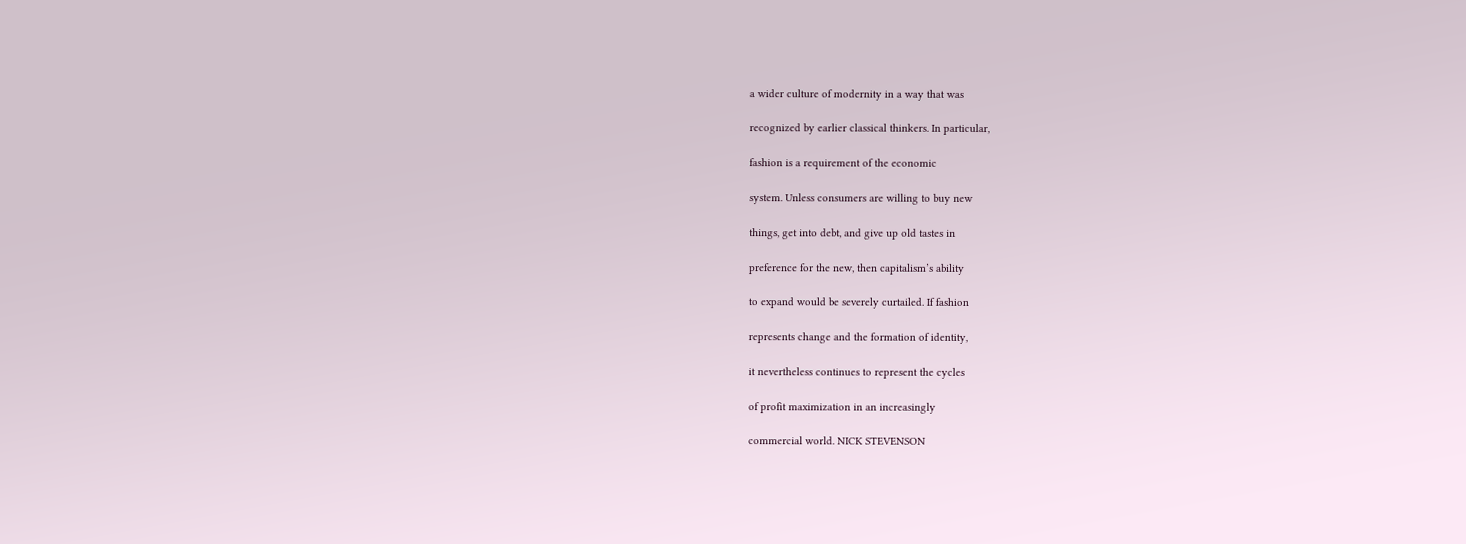a wider culture of modernity in a way that was

recognized by earlier classical thinkers. In particular,

fashion is a requirement of the economic

system. Unless consumers are willing to buy new

things, get into debt, and give up old tastes in

preference for the new, then capitalism’s ability

to expand would be severely curtailed. If fashion

represents change and the formation of identity,

it nevertheless continues to represent the cycles

of profit maximization in an increasingly

commercial world. NICK STEVENSON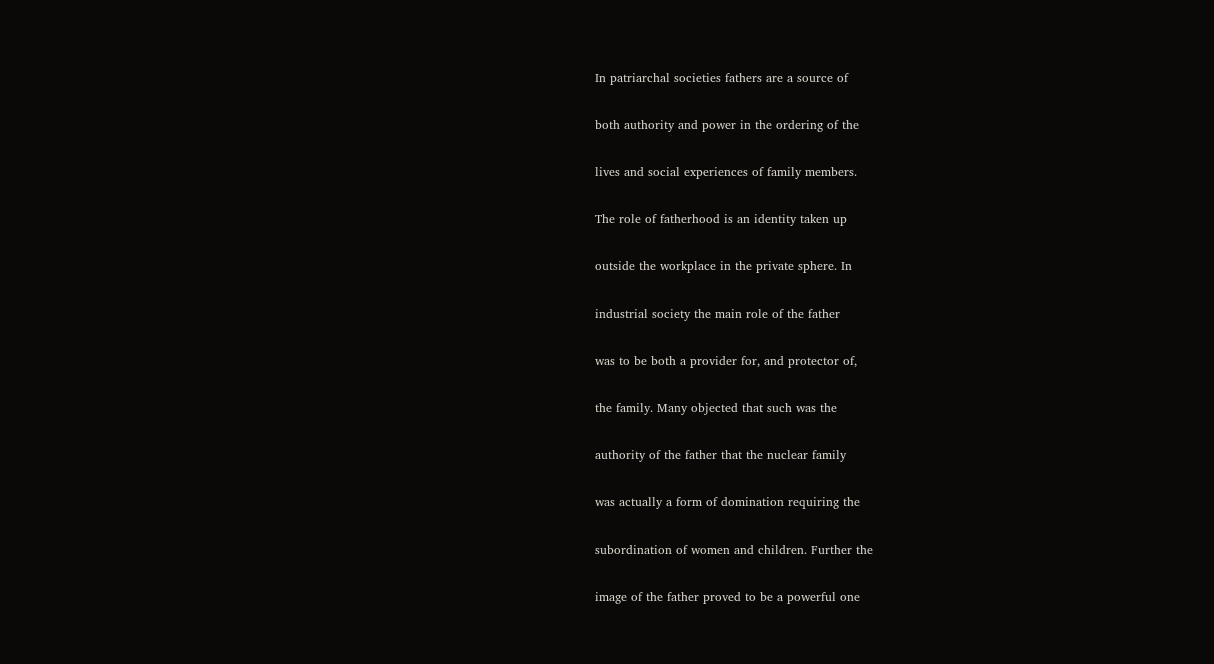In patriarchal societies fathers are a source of

both authority and power in the ordering of the

lives and social experiences of family members.

The role of fatherhood is an identity taken up

outside the workplace in the private sphere. In

industrial society the main role of the father

was to be both a provider for, and protector of,

the family. Many objected that such was the

authority of the father that the nuclear family

was actually a form of domination requiring the

subordination of women and children. Further the

image of the father proved to be a powerful one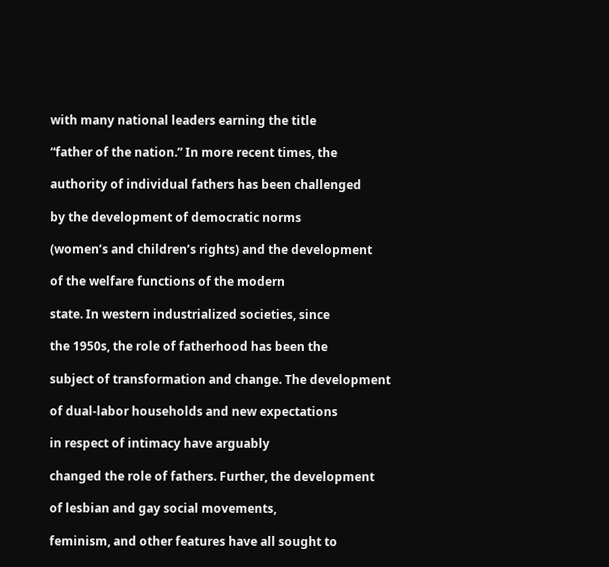with many national leaders earning the title

“father of the nation.” In more recent times, the

authority of individual fathers has been challenged

by the development of democratic norms

(women’s and children’s rights) and the development

of the welfare functions of the modern

state. In western industrialized societies, since

the 1950s, the role of fatherhood has been the

subject of transformation and change. The development

of dual-labor households and new expectations

in respect of intimacy have arguably

changed the role of fathers. Further, the development

of lesbian and gay social movements,

feminism, and other features have all sought to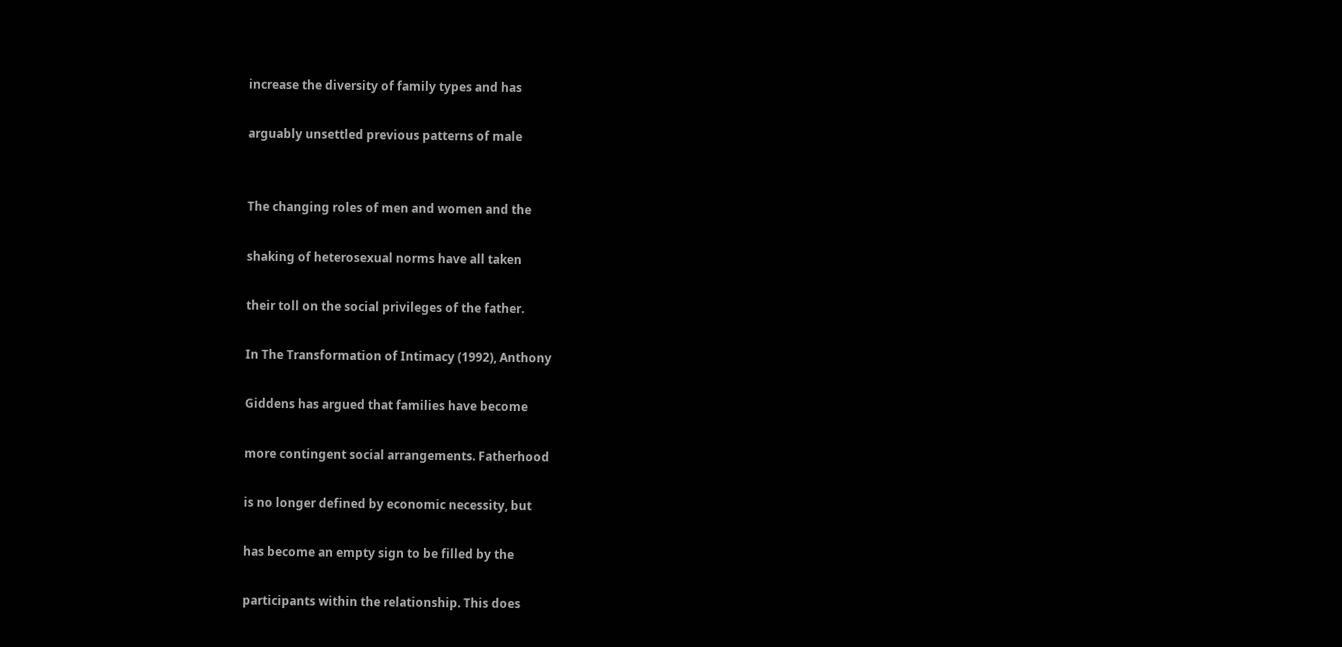increase the diversity of family types and has

arguably unsettled previous patterns of male


The changing roles of men and women and the

shaking of heterosexual norms have all taken

their toll on the social privileges of the father.

In The Transformation of Intimacy (1992), Anthony

Giddens has argued that families have become

more contingent social arrangements. Fatherhood

is no longer defined by economic necessity, but

has become an empty sign to be filled by the

participants within the relationship. This does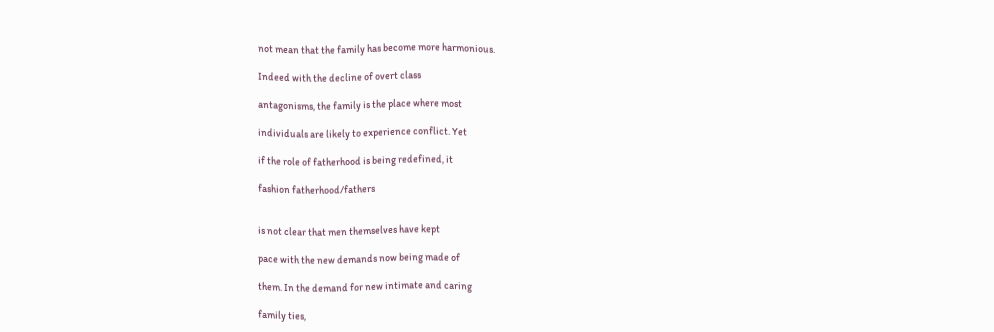not mean that the family has become more harmonious.

Indeed with the decline of overt class

antagonisms, the family is the place where most

individuals are likely to experience conflict. Yet

if the role of fatherhood is being redefined, it

fashion fatherhood/fathers


is not clear that men themselves have kept

pace with the new demands now being made of

them. In the demand for new intimate and caring

family ties,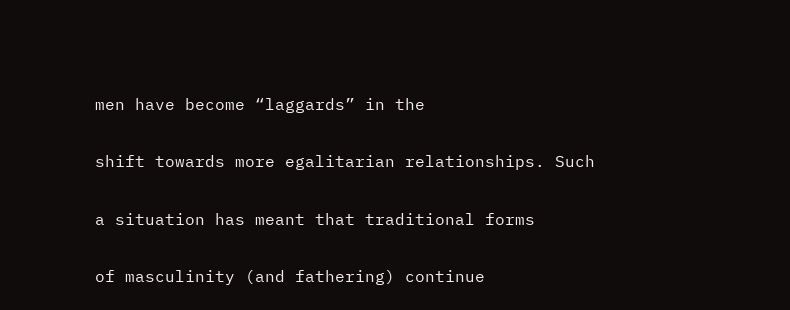men have become “laggards” in the

shift towards more egalitarian relationships. Such

a situation has meant that traditional forms

of masculinity (and fathering) continue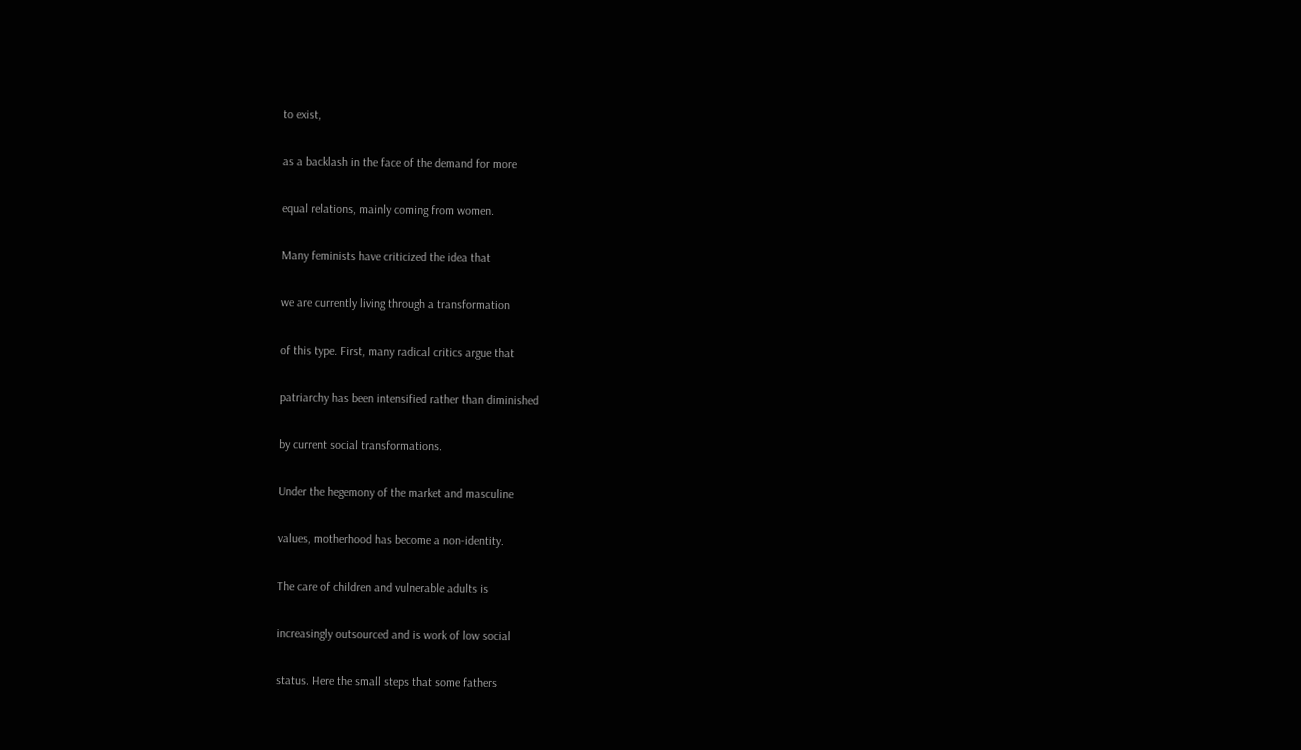to exist,

as a backlash in the face of the demand for more

equal relations, mainly coming from women.

Many feminists have criticized the idea that

we are currently living through a transformation

of this type. First, many radical critics argue that

patriarchy has been intensified rather than diminished

by current social transformations.

Under the hegemony of the market and masculine

values, motherhood has become a non-identity.

The care of children and vulnerable adults is

increasingly outsourced and is work of low social

status. Here the small steps that some fathers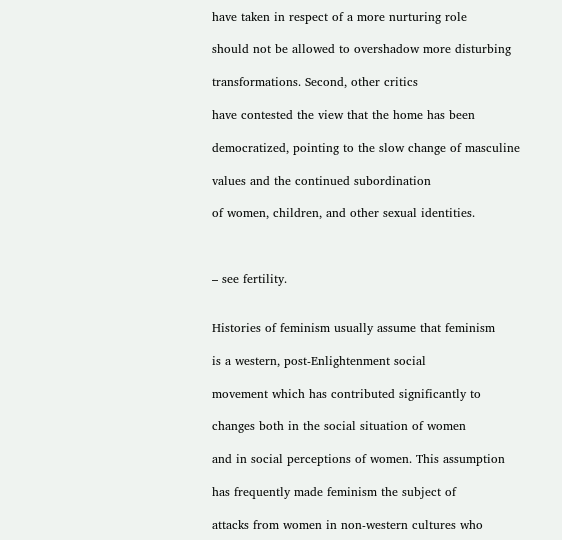have taken in respect of a more nurturing role

should not be allowed to overshadow more disturbing

transformations. Second, other critics

have contested the view that the home has been

democratized, pointing to the slow change of masculine

values and the continued subordination

of women, children, and other sexual identities.



– see fertility.


Histories of feminism usually assume that feminism

is a western, post-Enlightenment social

movement which has contributed significantly to

changes both in the social situation of women

and in social perceptions of women. This assumption

has frequently made feminism the subject of

attacks from women in non-western cultures who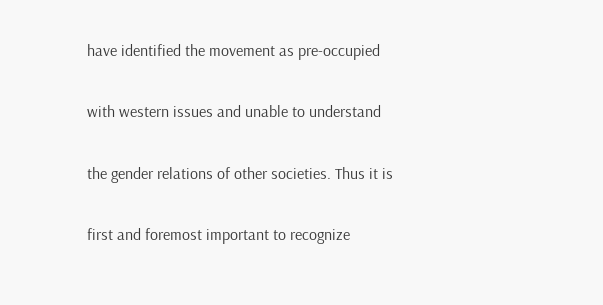have identified the movement as pre-occupied

with western issues and unable to understand

the gender relations of other societies. Thus it is

first and foremost important to recognize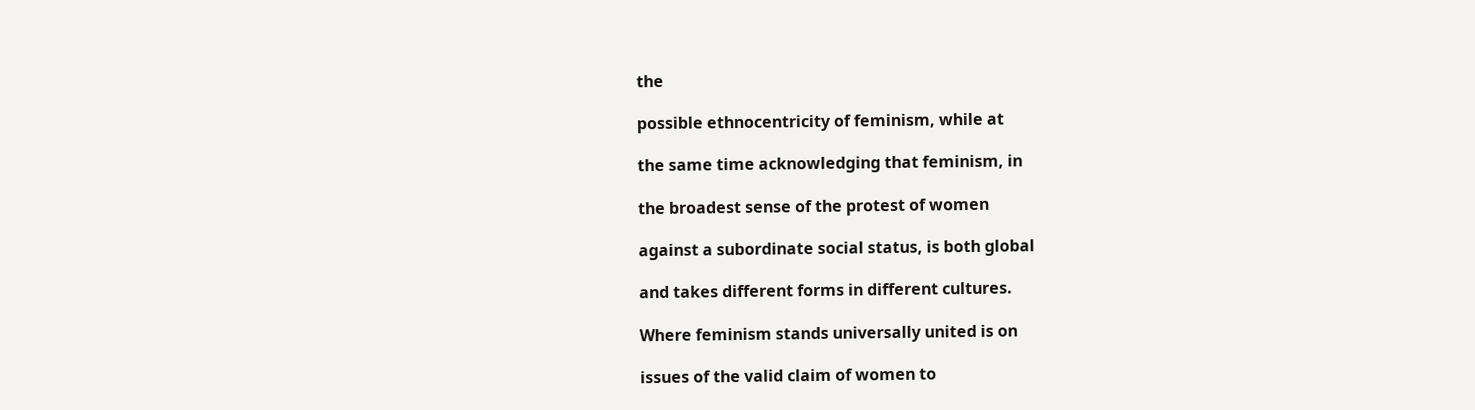the

possible ethnocentricity of feminism, while at

the same time acknowledging that feminism, in

the broadest sense of the protest of women

against a subordinate social status, is both global

and takes different forms in different cultures.

Where feminism stands universally united is on

issues of the valid claim of women to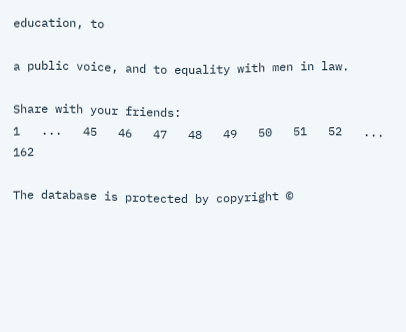education, to

a public voice, and to equality with men in law.

Share with your friends:
1   ...   45   46   47   48   49   50   51   52   ...   162

The database is protected by copyright ©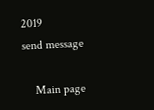2019
send message

    Main page